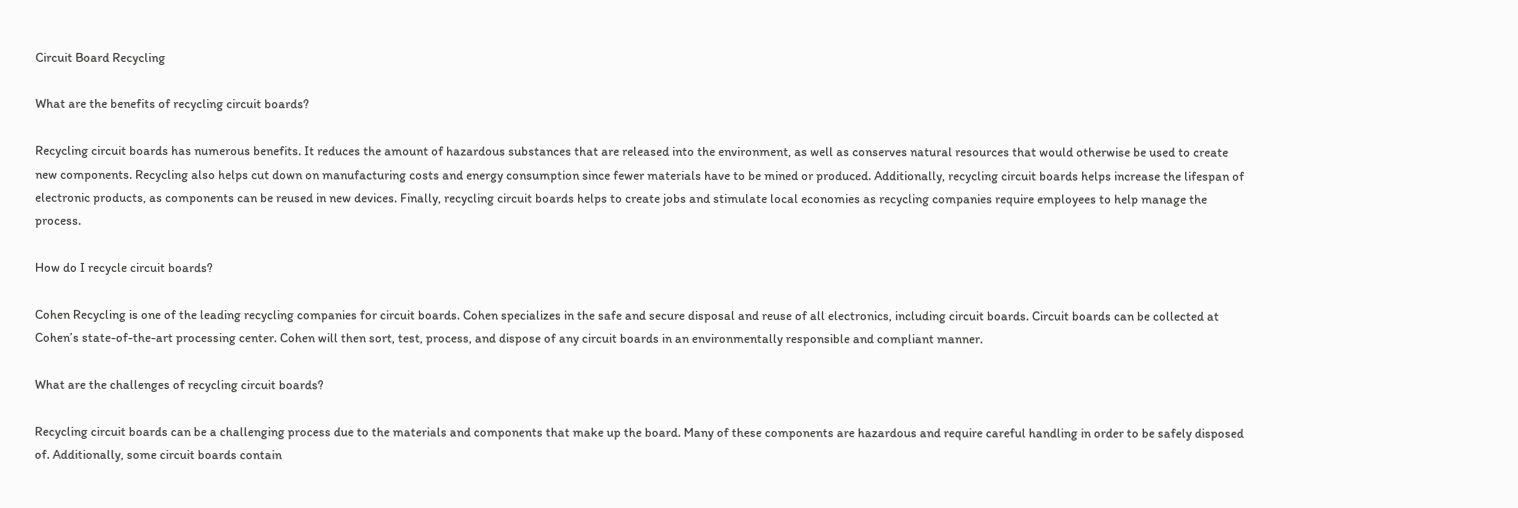Circuit Board Recycling

What are the benefits of recycling circuit boards?

Recycling circuit boards has numerous benefits. It reduces the amount of hazardous substances that are released into the environment, as well as conserves natural resources that would otherwise be used to create new components. Recycling also helps cut down on manufacturing costs and energy consumption since fewer materials have to be mined or produced. Additionally, recycling circuit boards helps increase the lifespan of electronic products, as components can be reused in new devices. Finally, recycling circuit boards helps to create jobs and stimulate local economies as recycling companies require employees to help manage the process.

How do I recycle circuit boards?

Cohen Recycling is one of the leading recycling companies for circuit boards. Cohen specializes in the safe and secure disposal and reuse of all electronics, including circuit boards. Circuit boards can be collected at Cohen’s state-of-the-art processing center. Cohen will then sort, test, process, and dispose of any circuit boards in an environmentally responsible and compliant manner.

What are the challenges of recycling circuit boards?

Recycling circuit boards can be a challenging process due to the materials and components that make up the board. Many of these components are hazardous and require careful handling in order to be safely disposed of. Additionally, some circuit boards contain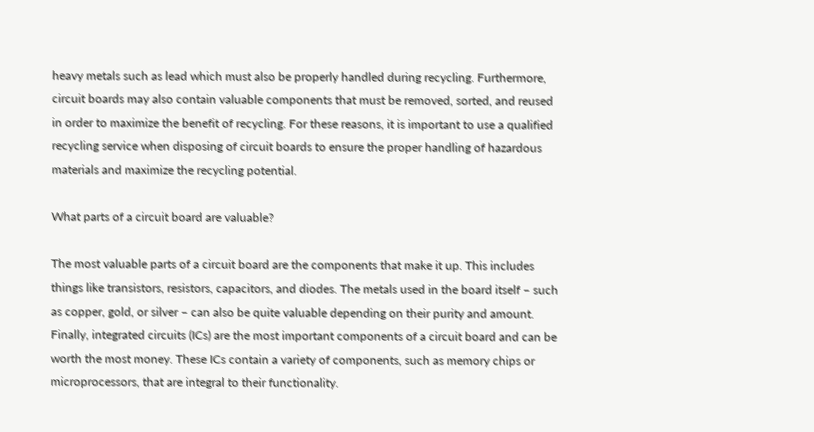heavy metals such as lead which must also be properly handled during recycling. Furthermore, circuit boards may also contain valuable components that must be removed, sorted, and reused in order to maximize the benefit of recycling. For these reasons, it is important to use a qualified recycling service when disposing of circuit boards to ensure the proper handling of hazardous materials and maximize the recycling potential.

What parts of a circuit board are valuable?

The most valuable parts of a circuit board are the components that make it up. This includes things like transistors, resistors, capacitors, and diodes. The metals used in the board itself – such as copper, gold, or silver – can also be quite valuable depending on their purity and amount. Finally, integrated circuits (ICs) are the most important components of a circuit board and can be worth the most money. These ICs contain a variety of components, such as memory chips or microprocessors, that are integral to their functionality.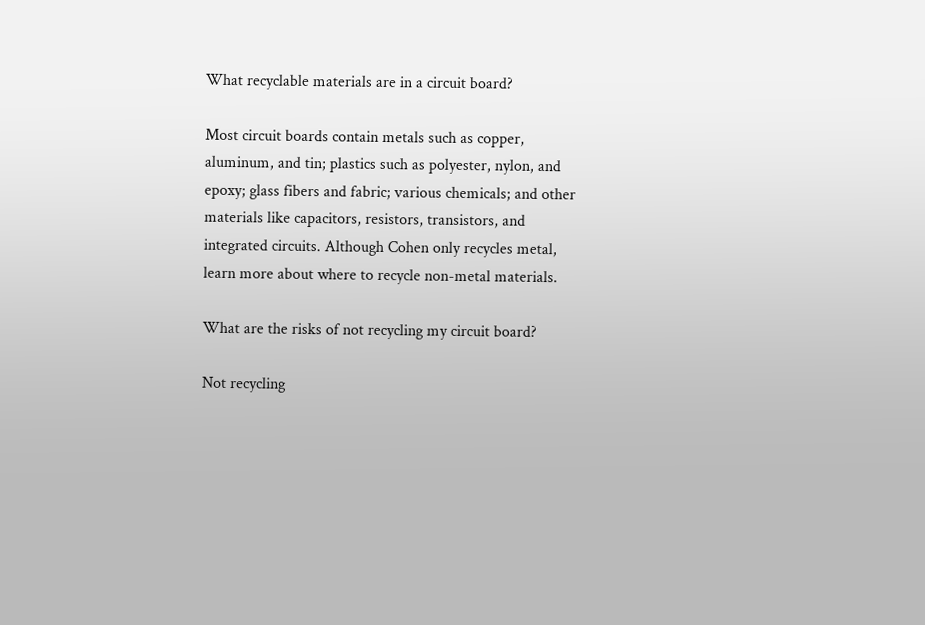What recyclable materials are in a circuit board?

Most circuit boards contain metals such as copper, aluminum, and tin; plastics such as polyester, nylon, and epoxy; glass fibers and fabric; various chemicals; and other materials like capacitors, resistors, transistors, and integrated circuits. Although Cohen only recycles metal, learn more about where to recycle non-metal materials.

What are the risks of not recycling my circuit board?

Not recycling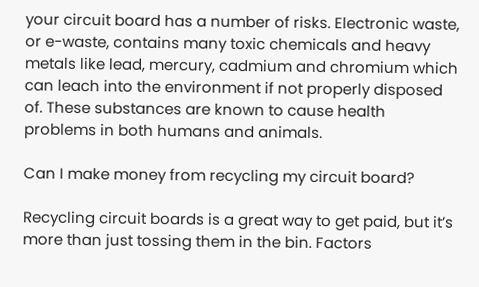your circuit board has a number of risks. Electronic waste, or e-waste, contains many toxic chemicals and heavy metals like lead, mercury, cadmium and chromium which can leach into the environment if not properly disposed of. These substances are known to cause health problems in both humans and animals.

Can I make money from recycling my circuit board?

Recycling circuit boards is a great way to get paid, but it’s more than just tossing them in the bin. Factors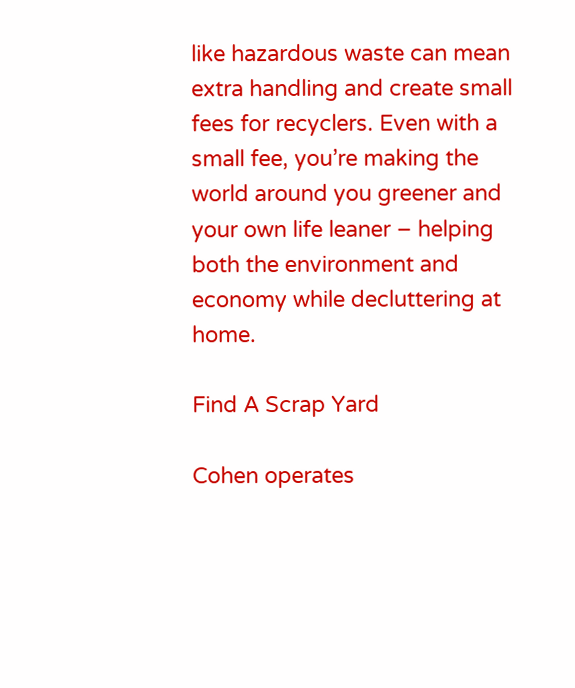like hazardous waste can mean extra handling and create small fees for recyclers. Even with a small fee, you’re making the world around you greener and your own life leaner – helping both the environment and economy while decluttering at home.

Find A Scrap Yard

Cohen operates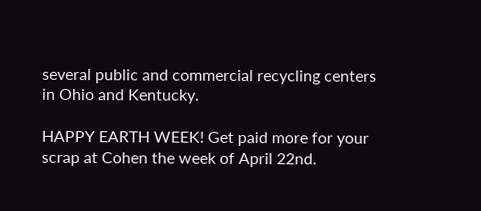several public and commercial recycling centers in Ohio and Kentucky.

HAPPY EARTH WEEK! Get paid more for your scrap at Cohen the week of April 22nd.